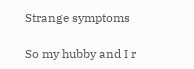Strange symptoms

So my hubby and I r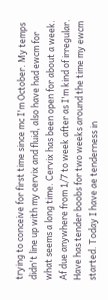trying to conceive for first time since mc I'm October. My temps didn't line up with my cervix and fluid, also have had ewcm for what seems a long time. Cervix has been open for about a week. Af due anywhere from 1/7 to week after as I'm kind of irregular. Have has tender boobs for two weeks around the time my ewcm started. Today I have ae tenderness in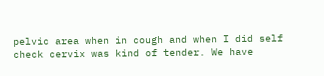pelvic area when in cough and when I did self check cervix was kind of tender. We have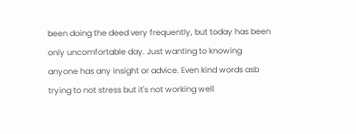been doing the deed very frequently, but today has been only uncomfortable day. Just wanting to knowing anyone has any insight or advice. Even kind words asb trying to not stress but it's not working well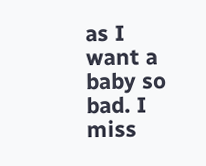as I want a baby so bad. I miss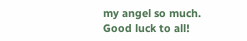my angel so much. Good luck to all!